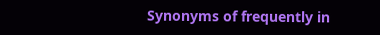Synonyms of frequently in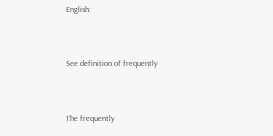English:


See definition of frequently


1‘he frequently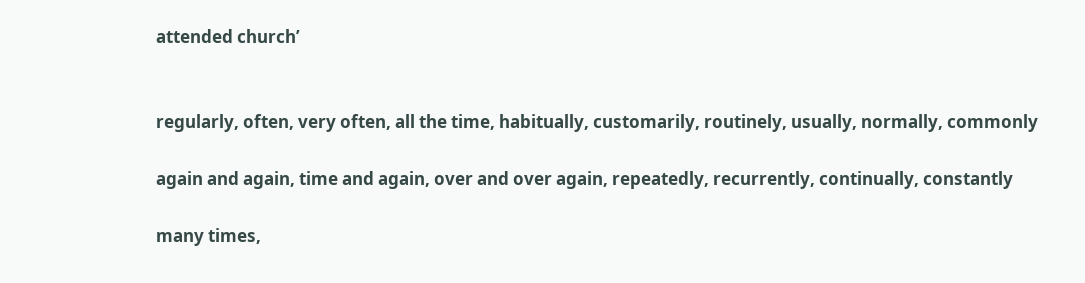attended church’


regularly, often, very often, all the time, habitually, customarily, routinely, usually, normally, commonly

again and again, time and again, over and over again, repeatedly, recurrently, continually, constantly

many times,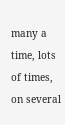many a time, lots of times, on several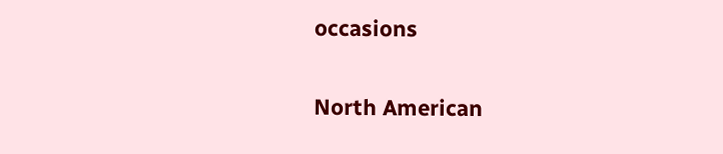occasions

North American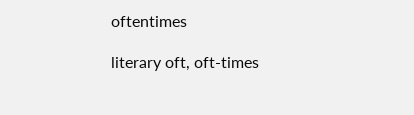oftentimes

literary oft, oft-times